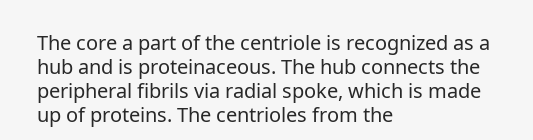The core a part of the centriole is recognized as a hub and is proteinaceous. The hub connects the peripheral fibrils via radial spoke, which is made up of proteins. The centrioles from the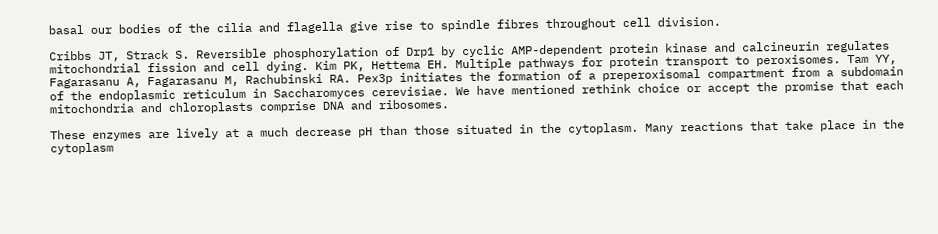basal our bodies of the cilia and flagella give rise to spindle fibres throughout cell division.

Cribbs JT, Strack S. Reversible phosphorylation of Drp1 by cyclic AMP-dependent protein kinase and calcineurin regulates mitochondrial fission and cell dying. Kim PK, Hettema EH. Multiple pathways for protein transport to peroxisomes. Tam YY, Fagarasanu A, Fagarasanu M, Rachubinski RA. Pex3p initiates the formation of a preperoxisomal compartment from a subdomain of the endoplasmic reticulum in Saccharomyces cerevisiae. We have mentioned rethink choice or accept the promise that each mitochondria and chloroplasts comprise DNA and ribosomes.

These enzymes are lively at a much decrease pH than those situated in the cytoplasm. Many reactions that take place in the cytoplasm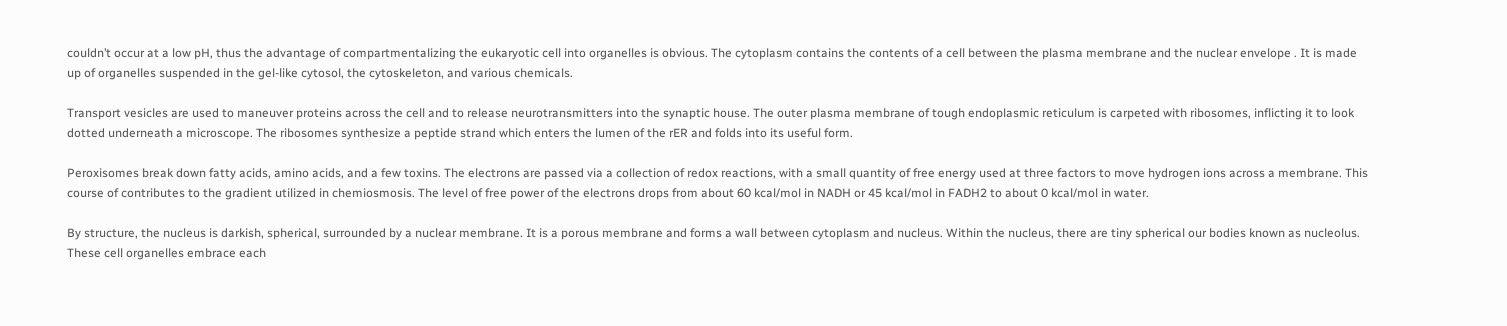couldn’t occur at a low pH, thus the advantage of compartmentalizing the eukaryotic cell into organelles is obvious. The cytoplasm contains the contents of a cell between the plasma membrane and the nuclear envelope . It is made up of organelles suspended in the gel-like cytosol, the cytoskeleton, and various chemicals.

Transport vesicles are used to maneuver proteins across the cell and to release neurotransmitters into the synaptic house. The outer plasma membrane of tough endoplasmic reticulum is carpeted with ribosomes, inflicting it to look dotted underneath a microscope. The ribosomes synthesize a peptide strand which enters the lumen of the rER and folds into its useful form.

Peroxisomes break down fatty acids, amino acids, and a few toxins. The electrons are passed via a collection of redox reactions, with a small quantity of free energy used at three factors to move hydrogen ions across a membrane. This course of contributes to the gradient utilized in chemiosmosis. The level of free power of the electrons drops from about 60 kcal/mol in NADH or 45 kcal/mol in FADH2 to about 0 kcal/mol in water.

By structure, the nucleus is darkish, spherical, surrounded by a nuclear membrane. It is a porous membrane and forms a wall between cytoplasm and nucleus. Within the nucleus, there are tiny spherical our bodies known as nucleolus. These cell organelles embrace each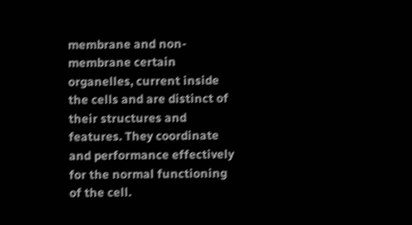membrane and non-membrane certain organelles, current inside the cells and are distinct of their structures and features. They coordinate and performance effectively for the normal functioning of the cell.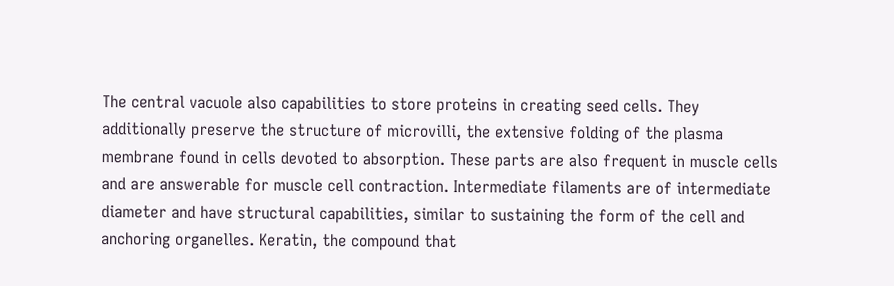The central vacuole also capabilities to store proteins in creating seed cells. They additionally preserve the structure of microvilli, the extensive folding of the plasma membrane found in cells devoted to absorption. These parts are also frequent in muscle cells and are answerable for muscle cell contraction. Intermediate filaments are of intermediate diameter and have structural capabilities, similar to sustaining the form of the cell and anchoring organelles. Keratin, the compound that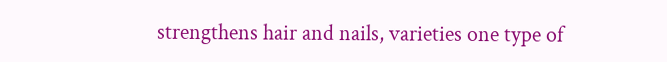strengthens hair and nails, varieties one type of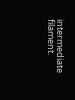intermediate filament.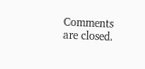Comments are closed.